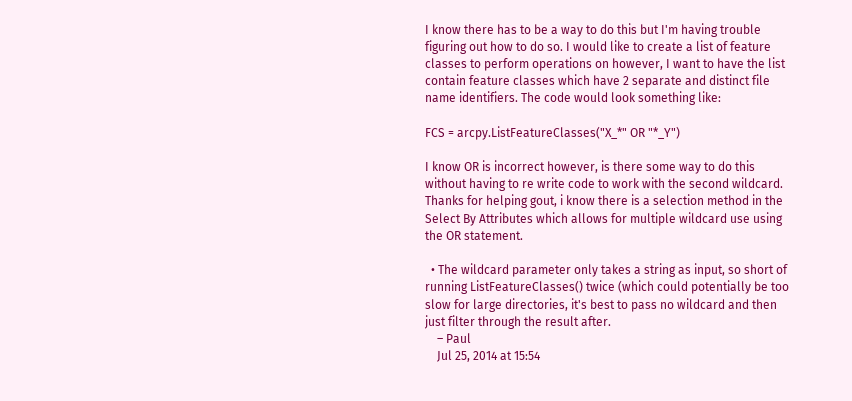I know there has to be a way to do this but I'm having trouble figuring out how to do so. I would like to create a list of feature classes to perform operations on however, I want to have the list contain feature classes which have 2 separate and distinct file name identifiers. The code would look something like:

FCS = arcpy.ListFeatureClasses("X_*" OR "*_Y")

I know OR is incorrect however, is there some way to do this without having to re write code to work with the second wildcard. Thanks for helping gout, i know there is a selection method in the Select By Attributes which allows for multiple wildcard use using the OR statement.

  • The wildcard parameter only takes a string as input, so short of running ListFeatureClasses() twice (which could potentially be too slow for large directories, it's best to pass no wildcard and then just filter through the result after.
    – Paul
    Jul 25, 2014 at 15:54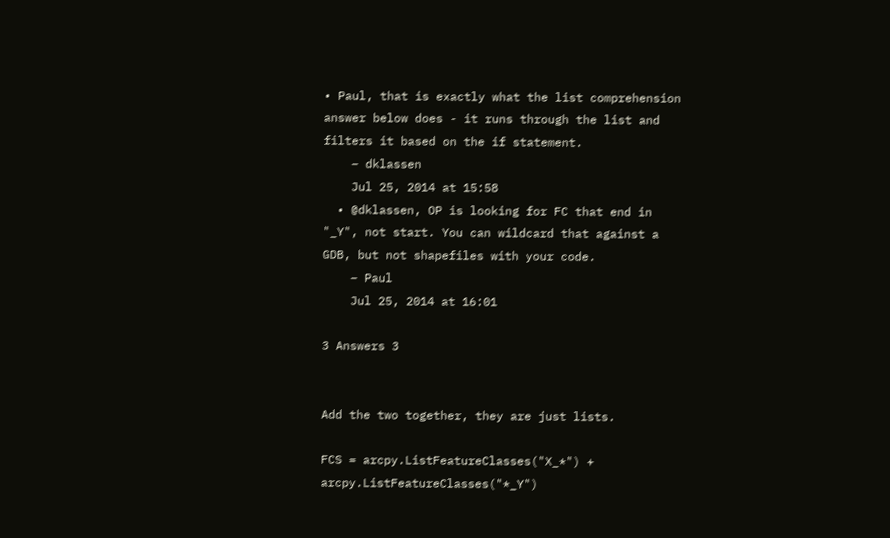• Paul, that is exactly what the list comprehension answer below does - it runs through the list and filters it based on the if statement.
    – dklassen
    Jul 25, 2014 at 15:58
  • @dklassen, OP is looking for FC that end in "_Y", not start. You can wildcard that against a GDB, but not shapefiles with your code.
    – Paul
    Jul 25, 2014 at 16:01

3 Answers 3


Add the two together, they are just lists.

FCS = arcpy.ListFeatureClasses("X_*") + arcpy.ListFeatureClasses("*_Y")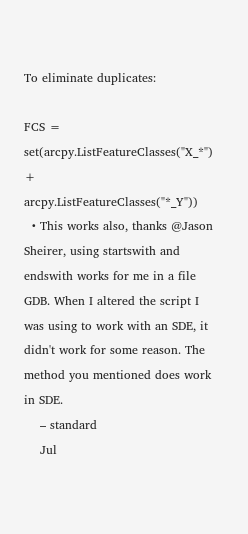To eliminate duplicates:

FCS = set(arcpy.ListFeatureClasses("X_*") + arcpy.ListFeatureClasses("*_Y"))
  • This works also, thanks @Jason Sheirer, using startswith and endswith works for me in a file GDB. When I altered the script I was using to work with an SDE, it didn't work for some reason. The method you mentioned does work in SDE.
    – standard
    Jul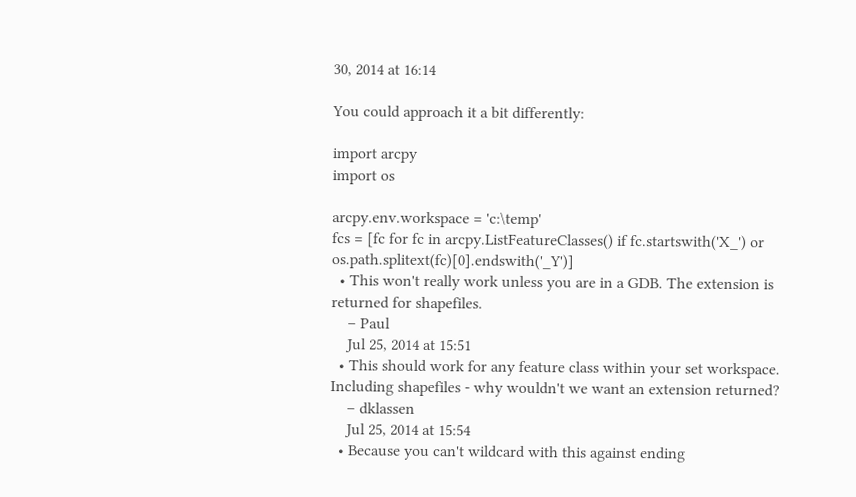30, 2014 at 16:14

You could approach it a bit differently:

import arcpy
import os

arcpy.env.workspace = 'c:\temp'
fcs = [fc for fc in arcpy.ListFeatureClasses() if fc.startswith('X_') or os.path.splitext(fc)[0].endswith('_Y')]
  • This won't really work unless you are in a GDB. The extension is returned for shapefiles.
    – Paul
    Jul 25, 2014 at 15:51
  • This should work for any feature class within your set workspace. Including shapefiles - why wouldn't we want an extension returned?
    – dklassen
    Jul 25, 2014 at 15:54
  • Because you can't wildcard with this against ending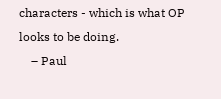characters - which is what OP looks to be doing.
    – Paul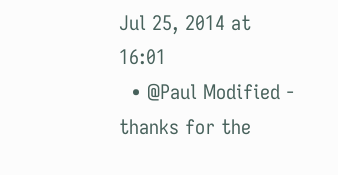Jul 25, 2014 at 16:01
  • @Paul Modified - thanks for the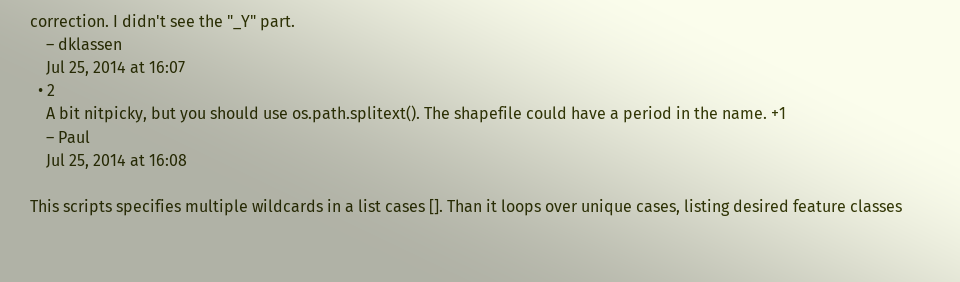correction. I didn't see the "_Y" part.
    – dklassen
    Jul 25, 2014 at 16:07
  • 2
    A bit nitpicky, but you should use os.path.splitext(). The shapefile could have a period in the name. +1
    – Paul
    Jul 25, 2014 at 16:08

This scripts specifies multiple wildcards in a list cases []. Than it loops over unique cases, listing desired feature classes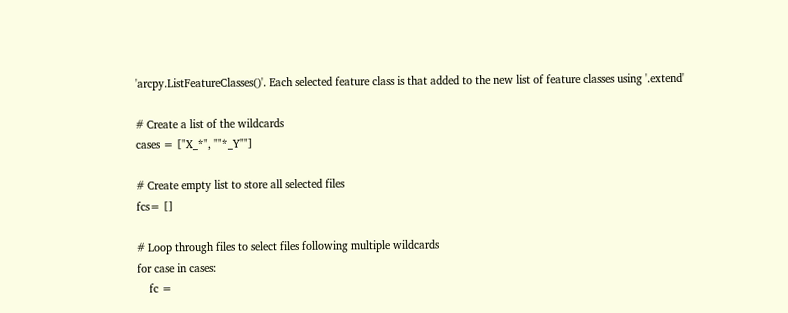'arcpy.ListFeatureClasses()'. Each selected feature class is that added to the new list of feature classes using '.extend'

# Create a list of the wildcards
cases = ["X_*", ""*_Y""]

# Create empty list to store all selected files
fcs= []

# Loop through files to select files following multiple wildcards
for case in cases:
    fc =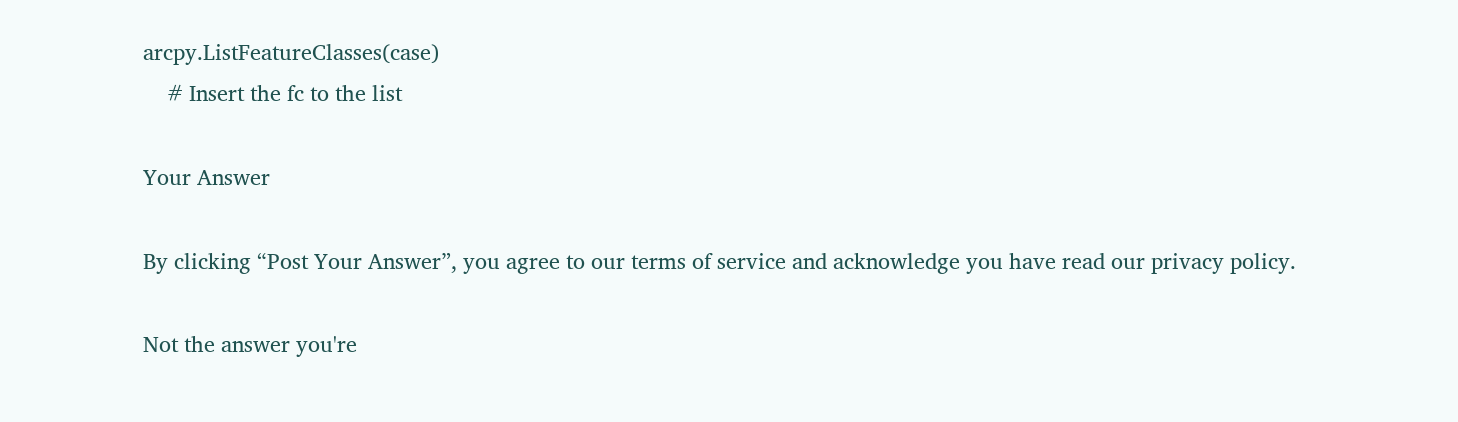arcpy.ListFeatureClasses(case)
    # Insert the fc to the list

Your Answer

By clicking “Post Your Answer”, you agree to our terms of service and acknowledge you have read our privacy policy.

Not the answer you're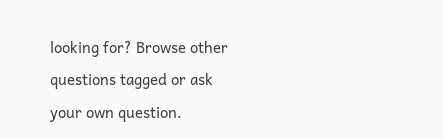looking for? Browse other questions tagged or ask your own question.